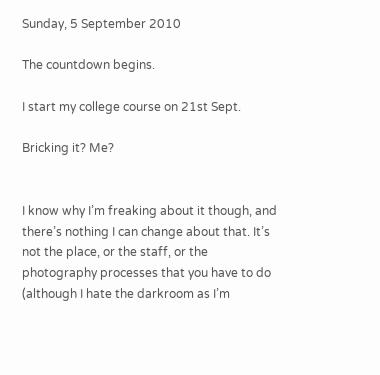Sunday, 5 September 2010

The countdown begins.

I start my college course on 21st Sept.

Bricking it? Me?


I know why I’m freaking about it though, and there’s nothing I can change about that. It’s not the place, or the staff, or the photography processes that you have to do (although I hate the darkroom as I’m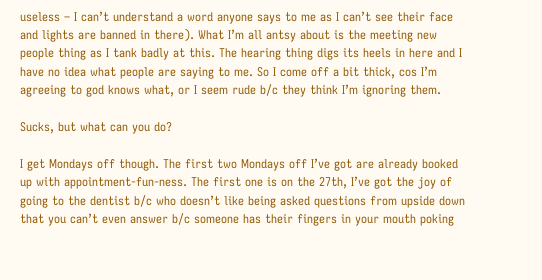useless – I can’t understand a word anyone says to me as I can’t see their face and lights are banned in there). What I’m all antsy about is the meeting new people thing as I tank badly at this. The hearing thing digs its heels in here and I have no idea what people are saying to me. So I come off a bit thick, cos I’m agreeing to god knows what, or I seem rude b/c they think I’m ignoring them.

Sucks, but what can you do?

I get Mondays off though. The first two Mondays off I’ve got are already booked up with appointment-fun-ness. The first one is on the 27th, I’ve got the joy of going to the dentist b/c who doesn’t like being asked questions from upside down that you can’t even answer b/c someone has their fingers in your mouth poking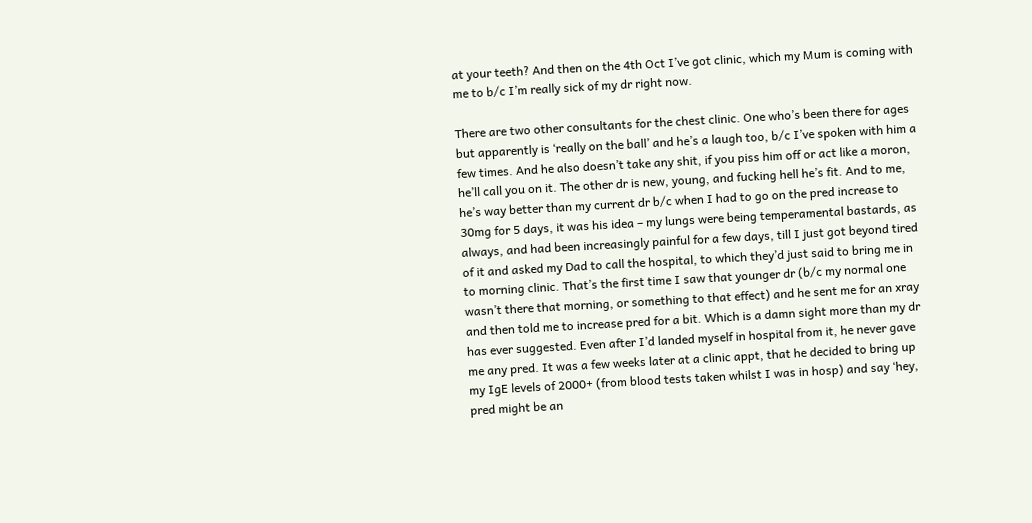at your teeth? And then on the 4th Oct I’ve got clinic, which my Mum is coming with me to b/c I’m really sick of my dr right now.

There are two other consultants for the chest clinic. One who’s been there for ages but apparently is ‘really on the ball’ and he’s a laugh too, b/c I’ve spoken with him a few times. And he also doesn’t take any shit, if you piss him off or act like a moron, he’ll call you on it. The other dr is new, young, and fucking hell he’s fit. And to me, he’s way better than my current dr b/c when I had to go on the pred increase to 30mg for 5 days, it was his idea – my lungs were being temperamental bastards, as always, and had been increasingly painful for a few days, till I just got beyond tired of it and asked my Dad to call the hospital, to which they’d just said to bring me in to morning clinic. That’s the first time I saw that younger dr (b/c my normal one wasn’t there that morning, or something to that effect) and he sent me for an xray and then told me to increase pred for a bit. Which is a damn sight more than my dr has ever suggested. Even after I’d landed myself in hospital from it, he never gave me any pred. It was a few weeks later at a clinic appt, that he decided to bring up my IgE levels of 2000+ (from blood tests taken whilst I was in hosp) and say ‘hey, pred might be an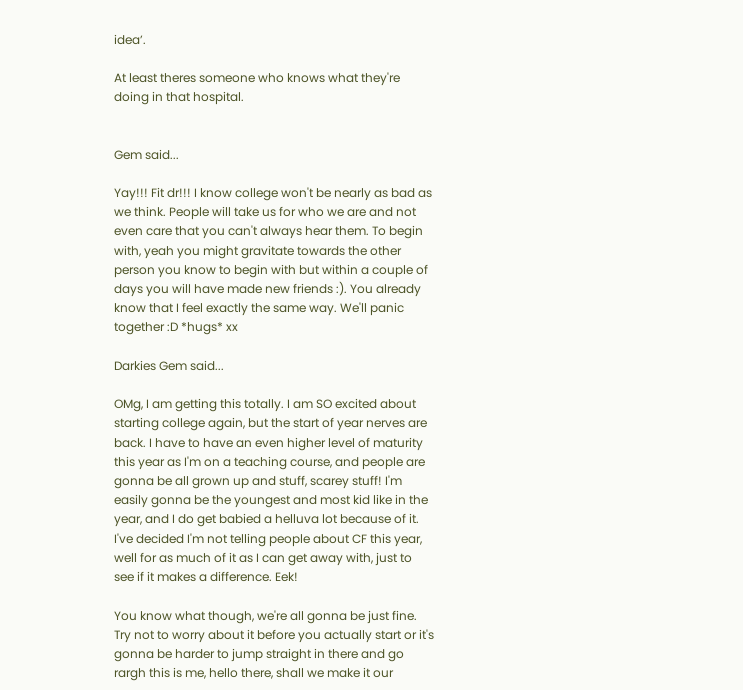idea’.

At least theres someone who knows what they're doing in that hospital.


Gem said...

Yay!!! Fit dr!!! I know college won't be nearly as bad as we think. People will take us for who we are and not even care that you can't always hear them. To begin with, yeah you might gravitate towards the other person you know to begin with but within a couple of days you will have made new friends :). You already know that I feel exactly the same way. We'll panic together :D *hugs* xx

Darkies Gem said...

OMg, I am getting this totally. I am SO excited about starting college again, but the start of year nerves are back. I have to have an even higher level of maturity this year as I'm on a teaching course, and people are gonna be all grown up and stuff, scarey stuff! I'm easily gonna be the youngest and most kid like in the year, and I do get babied a helluva lot because of it. I've decided I'm not telling people about CF this year, well for as much of it as I can get away with, just to see if it makes a difference. Eek!

You know what though, we're all gonna be just fine. Try not to worry about it before you actually start or it's gonna be harder to jump straight in there and go rargh this is me, hello there, shall we make it our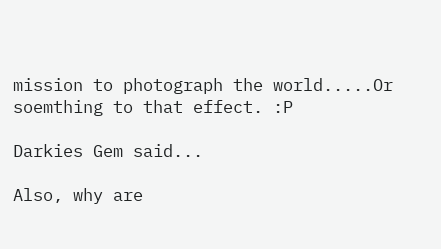mission to photograph the world.....Or soemthing to that effect. :P

Darkies Gem said...

Also, why are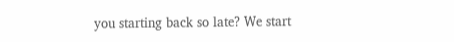you starting back so late? We start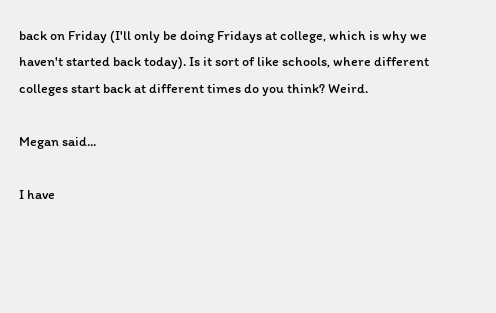back on Friday (I'll only be doing Fridays at college, which is why we haven't started back today). Is it sort of like schools, where different colleges start back at different times do you think? Weird.

Megan said...

I have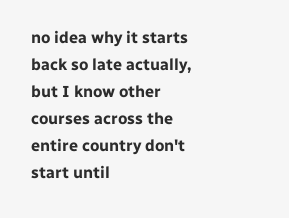no idea why it starts back so late actually, but I know other courses across the entire country don't start until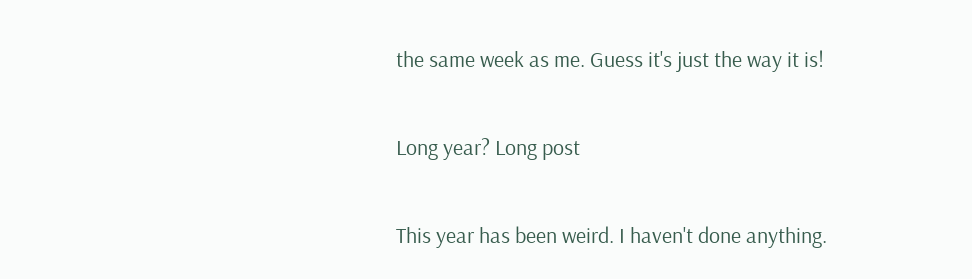the same week as me. Guess it's just the way it is!

Long year? Long post

This year has been weird. I haven't done anything.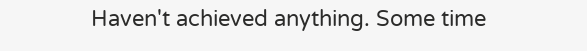Haven't achieved anything. Some time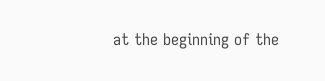at the beginning of the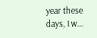year these days, I w...